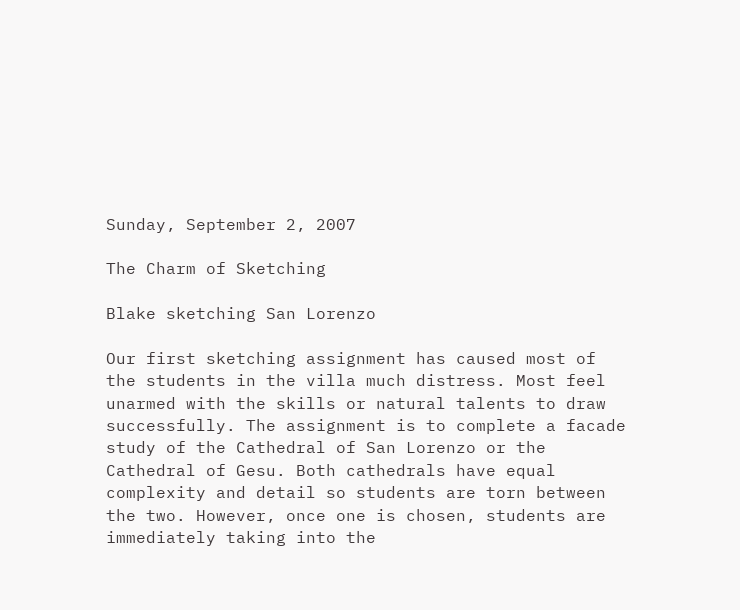Sunday, September 2, 2007

The Charm of Sketching

Blake sketching San Lorenzo

Our first sketching assignment has caused most of the students in the villa much distress. Most feel unarmed with the skills or natural talents to draw successfully. The assignment is to complete a facade study of the Cathedral of San Lorenzo or the Cathedral of Gesu. Both cathedrals have equal complexity and detail so students are torn between the two. However, once one is chosen, students are immediately taking into the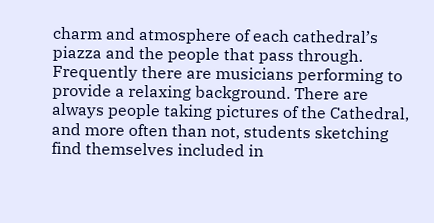charm and atmosphere of each cathedral’s piazza and the people that pass through. Frequently there are musicians performing to provide a relaxing background. There are always people taking pictures of the Cathedral, and more often than not, students sketching find themselves included in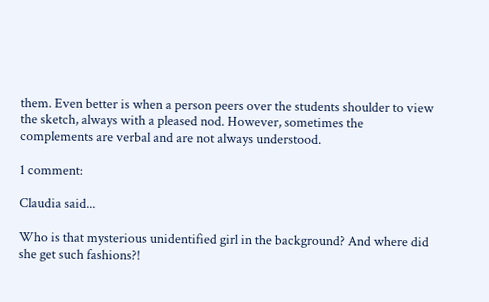them. Even better is when a person peers over the students shoulder to view the sketch, always with a pleased nod. However, sometimes the complements are verbal and are not always understood.

1 comment:

Claudia said...

Who is that mysterious unidentified girl in the background? And where did she get such fashions?!